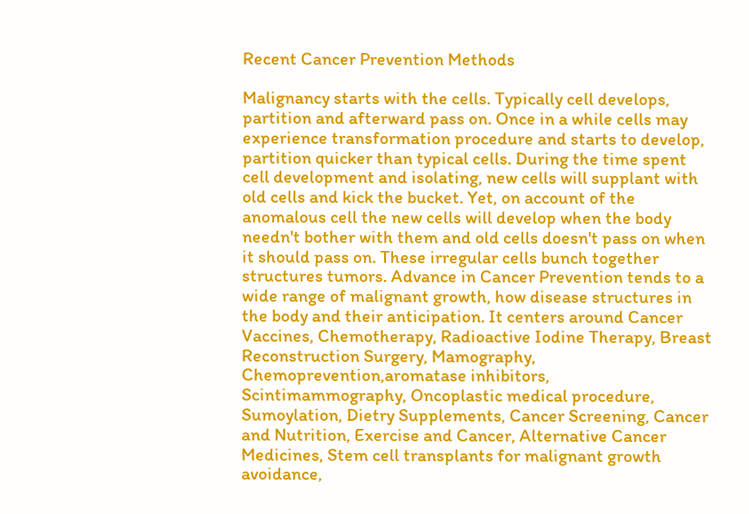Recent Cancer Prevention Methods

Malignancy starts with the cells. Typically cell develops, partition and afterward pass on. Once in a while cells may experience transformation procedure and starts to develop, partition quicker than typical cells. During the time spent cell development and isolating, new cells will supplant with old cells and kick the bucket. Yet, on account of the anomalous cell the new cells will develop when the body needn't bother with them and old cells doesn't pass on when it should pass on. These irregular cells bunch together structures tumors. Advance in Cancer Prevention tends to a wide range of malignant growth, how disease structures in the body and their anticipation. It centers around Cancer Vaccines, Chemotherapy, Radioactive Iodine Therapy, Breast Reconstruction Surgery, Mamography, Chemoprevention,aromatase inhibitors, Scintimammography, Oncoplastic medical procedure, Sumoylation, Dietry Supplements, Cancer Screening, Cancer and Nutrition, Exercise and Cancer, Alternative Cancer Medicines, Stem cell transplants for malignant growth avoidance,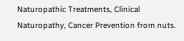Naturopathic Treatments, Clinical Naturopathy, Cancer Prevention from nuts.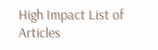High Impact List of Articles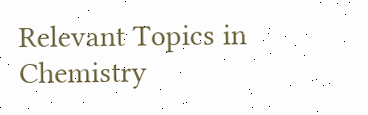Relevant Topics in Chemistry